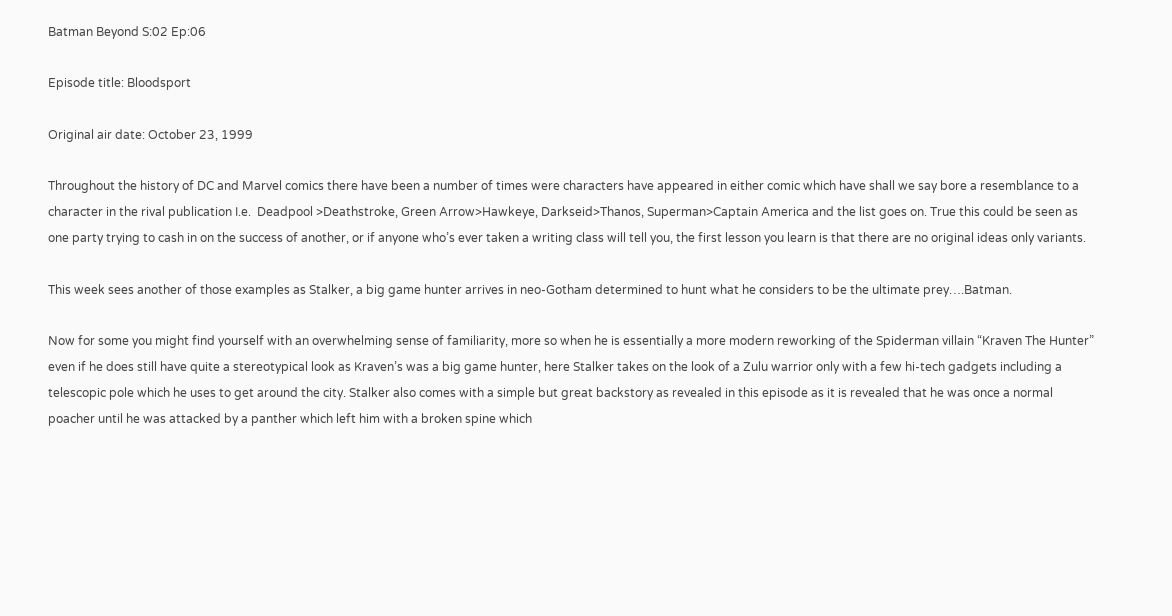Batman Beyond S:02 Ep:06

Episode title: Bloodsport

Original air date: October 23, 1999

Throughout the history of DC and Marvel comics there have been a number of times were characters have appeared in either comic which have shall we say bore a resemblance to a character in the rival publication I.e.  Deadpool >Deathstroke, Green Arrow>Hawkeye, Darkseid>Thanos, Superman>Captain America and the list goes on. True this could be seen as one party trying to cash in on the success of another, or if anyone who’s ever taken a writing class will tell you, the first lesson you learn is that there are no original ideas only variants.

This week sees another of those examples as Stalker, a big game hunter arrives in neo-Gotham determined to hunt what he considers to be the ultimate prey….Batman.

Now for some you might find yourself with an overwhelming sense of familiarity, more so when he is essentially a more modern reworking of the Spiderman villain “Kraven The Hunter” even if he does still have quite a stereotypical look as Kraven’s was a big game hunter, here Stalker takes on the look of a Zulu warrior only with a few hi-tech gadgets including a telescopic pole which he uses to get around the city. Stalker also comes with a simple but great backstory as revealed in this episode as it is revealed that he was once a normal poacher until he was attacked by a panther which left him with a broken spine which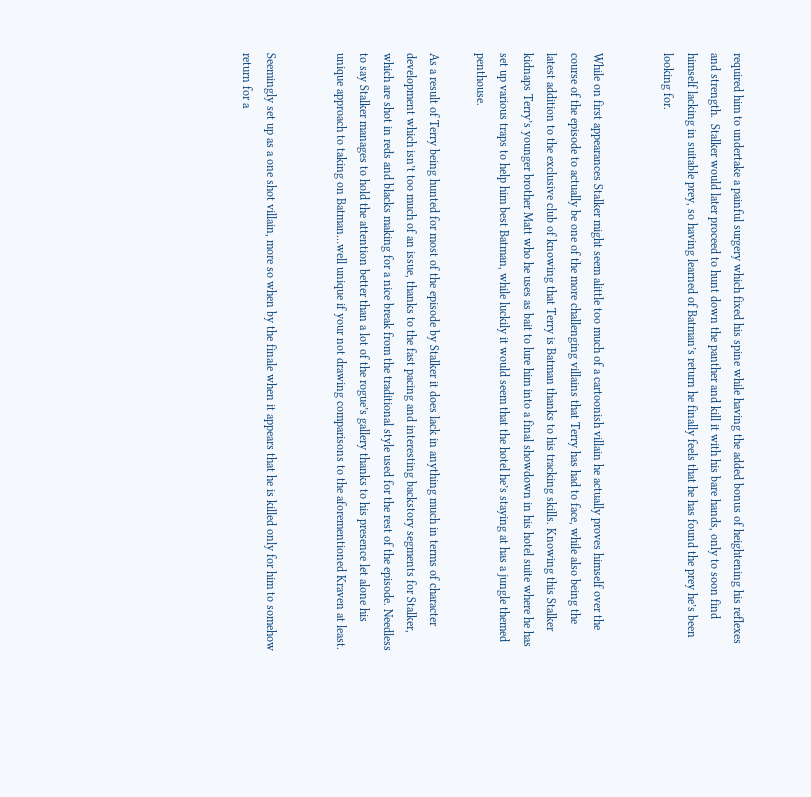required him to undertake a painful surgery which fixed his spine while having the added bonus of heightening his reflexes and strength.  Stalker would later proceed to hunt down the panther and kill it with his bare hands, only to soon find himself lacking in suitable prey, so having learned of Batman’s return he finally feels that he has found the prey he’s been looking for.


While on first appearances Stalker might seem alittle too much of a cartoonish villain he actually proves himself over the course of the episode to actually be one of the more challenging villains that Terry has had to face, while also being the latest addition to the exclusive club of knowing that Terry is Batman thanks to his tracking skills. Knowing this Stalker kidnaps Terry’s younger brother Matt who he uses as bait to lure him into a final showdown in his hotel suite where he has set up various traps to help him best Batman, while luckily it would seem that the hotel he’s staying at has a jungle themed penthouse.

As a result of Terry being hunted for most of the episode by Stalker it does lack in anything much in terms of character development which isn’t too much of an issue, thanks to the fast pacing and interesting backstory segments for Stalker, which are shot in reds and blacks making for a nice break from the traditional style used for the rest of the episode. Needless to say Stalker manages to hold the attention better than a lot of the rogue’s gallery thanks to his presence let alone his unique approach to taking on Batman…well unique if your not drawing comparisons to the aforementioned Kraven at least.


Seemingly set up as a one shot villain, more so when by the finale when it appears that he is killed only for him to somehow return for a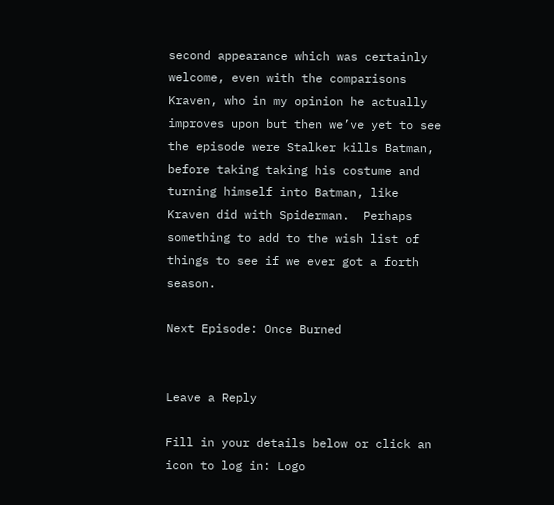second appearance which was certainly welcome, even with the comparisons Kraven, who in my opinion he actually improves upon but then we’ve yet to see the episode were Stalker kills Batman, before taking taking his costume and turning himself into Batman, like Kraven did with Spiderman.  Perhaps something to add to the wish list of things to see if we ever got a forth season.

Next Episode: Once Burned


Leave a Reply

Fill in your details below or click an icon to log in: Logo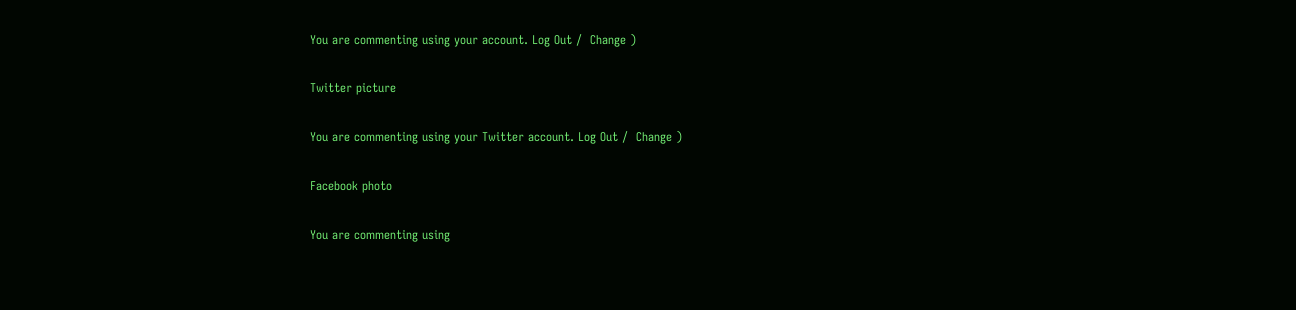You are commenting using your account. Log Out /  Change )

Twitter picture

You are commenting using your Twitter account. Log Out /  Change )

Facebook photo

You are commenting using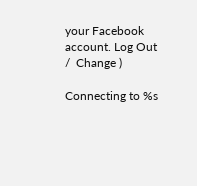your Facebook account. Log Out /  Change )

Connecting to %s